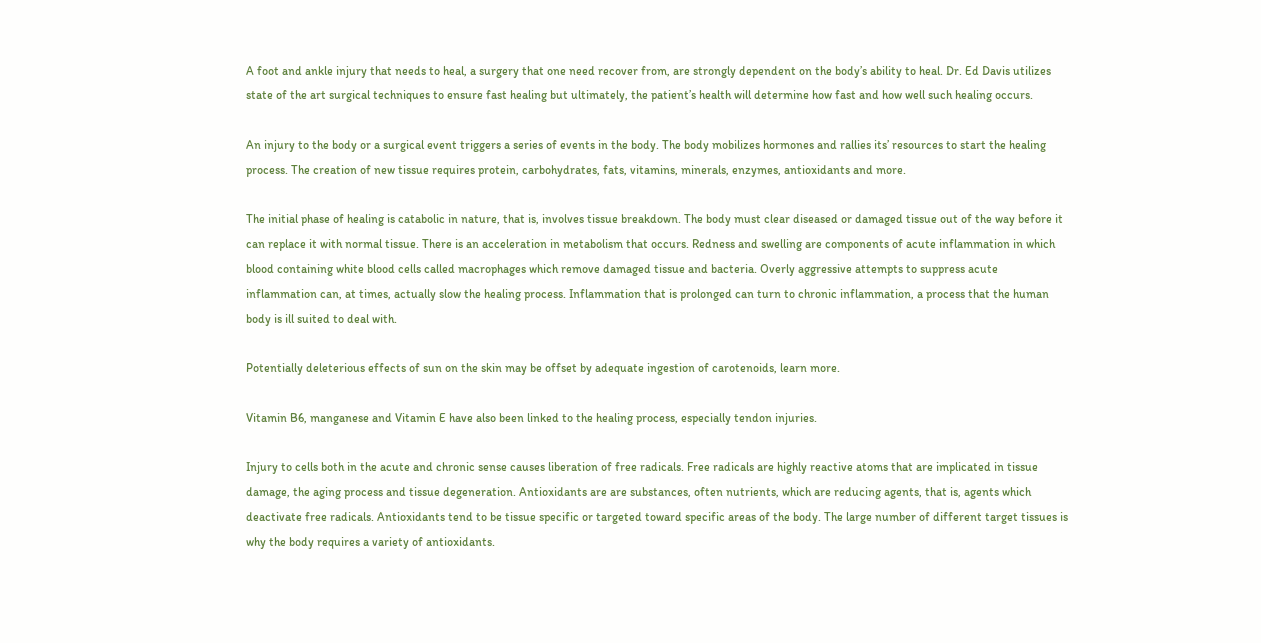A foot and ankle injury that needs to heal, a surgery that one need recover from, are strongly dependent on the body’s ability to heal. Dr. Ed Davis utilizes state of the art surgical techniques to ensure fast healing but ultimately, the patient’s health will determine how fast and how well such healing occurs.

An injury to the body or a surgical event triggers a series of events in the body. The body mobilizes hormones and rallies its’ resources to start the healing process. The creation of new tissue requires protein, carbohydrates, fats, vitamins, minerals, enzymes, antioxidants and more.

The initial phase of healing is catabolic in nature, that is, involves tissue breakdown. The body must clear diseased or damaged tissue out of the way before it can replace it with normal tissue. There is an acceleration in metabolism that occurs. Redness and swelling are components of acute inflammation in which blood containing white blood cells called macrophages which remove damaged tissue and bacteria. Overly aggressive attempts to suppress acute inflammation can, at times, actually slow the healing process. Inflammation that is prolonged can turn to chronic inflammation, a process that the human body is ill suited to deal with.

Potentially deleterious effects of sun on the skin may be offset by adequate ingestion of carotenoids, learn more.

Vitamin B6, manganese and Vitamin E have also been linked to the healing process, especially tendon injuries.

Injury to cells both in the acute and chronic sense causes liberation of free radicals. Free radicals are highly reactive atoms that are implicated in tissue damage, the aging process and tissue degeneration. Antioxidants are are substances, often nutrients, which are reducing agents, that is, agents which deactivate free radicals. Antioxidants tend to be tissue specific or targeted toward specific areas of the body. The large number of different target tissues is why the body requires a variety of antioxidants.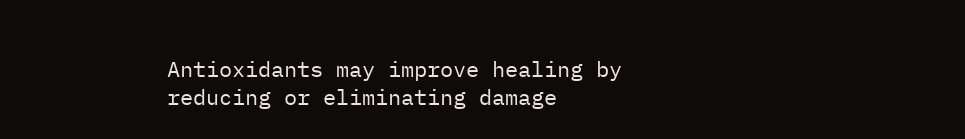Antioxidants may improve healing by reducing or eliminating damage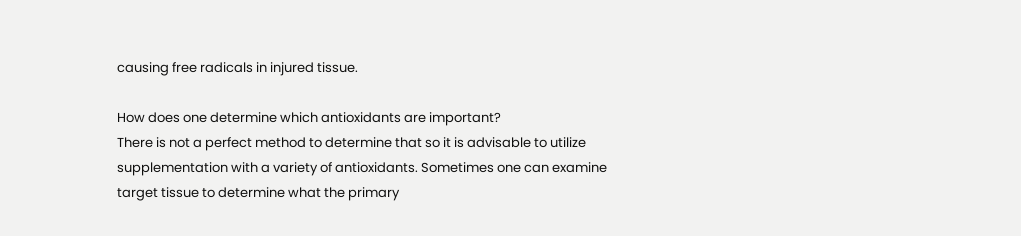causing free radicals in injured tissue.

How does one determine which antioxidants are important?
There is not a perfect method to determine that so it is advisable to utilize supplementation with a variety of antioxidants. Sometimes one can examine target tissue to determine what the primary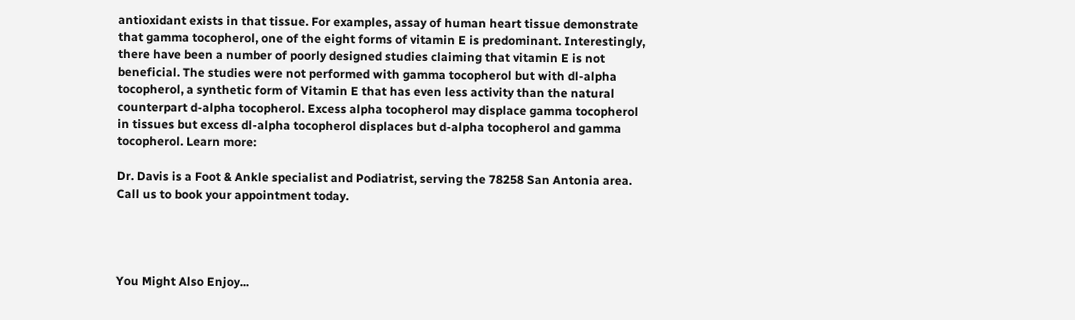antioxidant exists in that tissue. For examples, assay of human heart tissue demonstrate that gamma tocopherol, one of the eight forms of vitamin E is predominant. Interestingly, there have been a number of poorly designed studies claiming that vitamin E is not beneficial. The studies were not performed with gamma tocopherol but with dl-alpha tocopherol, a synthetic form of Vitamin E that has even less activity than the natural counterpart d-alpha tocopherol. Excess alpha tocopherol may displace gamma tocopherol in tissues but excess dl-alpha tocopherol displaces but d-alpha tocopherol and gamma tocopherol. Learn more:

Dr. Davis is a Foot & Ankle specialist and Podiatrist, serving the 78258 San Antonia area. Call us to book your appointment today.




You Might Also Enjoy...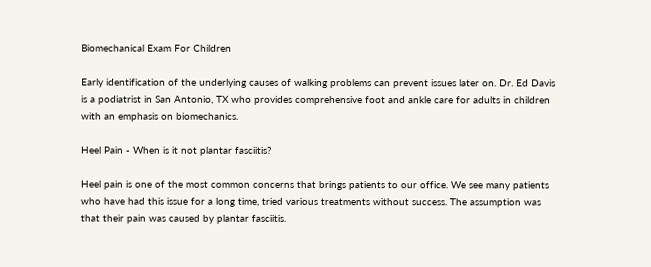Biomechanical Exam For Children

Early identification of the underlying causes of walking problems can prevent issues later on. Dr. Ed Davis is a podiatrist in San Antonio, TX who provides comprehensive foot and ankle care for adults in children with an emphasis on biomechanics.

Heel Pain - When is it not plantar fasciitis?

Heel pain is one of the most common concerns that brings patients to our office. We see many patients who have had this issue for a long time, tried various treatments without success. The assumption was that their pain was caused by plantar fasciitis.